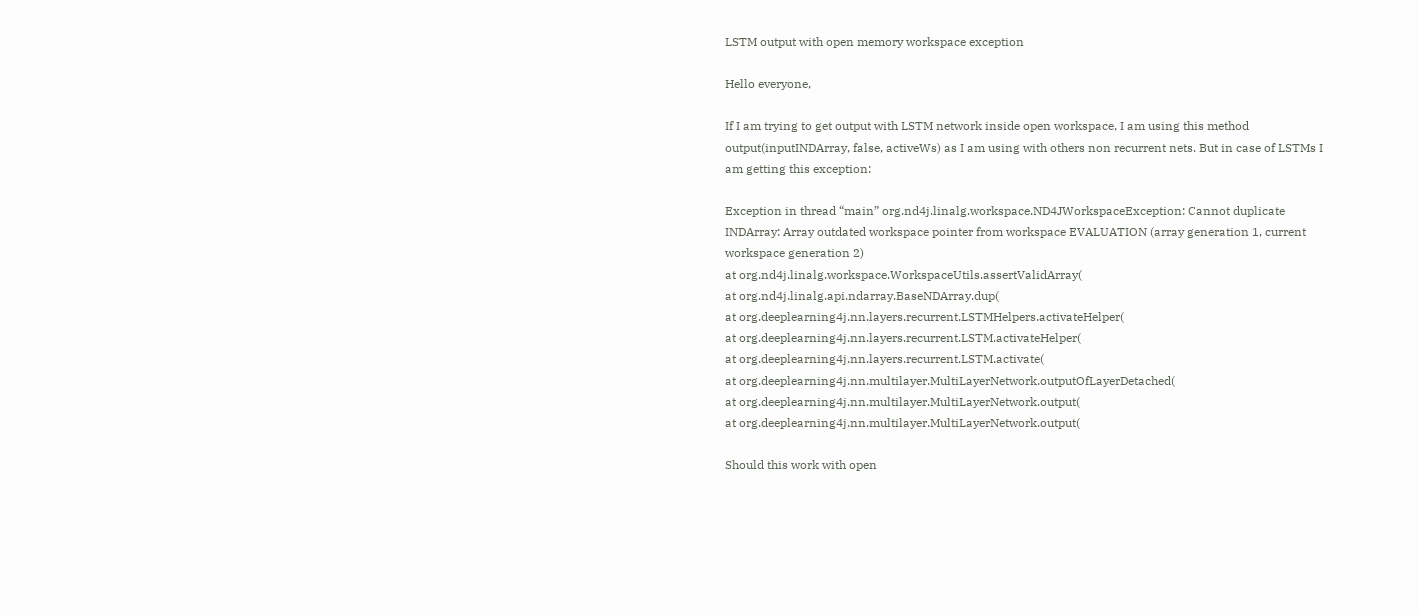LSTM output with open memory workspace exception

Hello everyone,

If I am trying to get output with LSTM network inside open workspace, I am using this method output(inputINDArray, false, activeWs) as I am using with others non recurrent nets. But in case of LSTMs I am getting this exception:

Exception in thread “main” org.nd4j.linalg.workspace.ND4JWorkspaceException: Cannot duplicate INDArray: Array outdated workspace pointer from workspace EVALUATION (array generation 1, current workspace generation 2)
at org.nd4j.linalg.workspace.WorkspaceUtils.assertValidArray(
at org.nd4j.linalg.api.ndarray.BaseNDArray.dup(
at org.deeplearning4j.nn.layers.recurrent.LSTMHelpers.activateHelper(
at org.deeplearning4j.nn.layers.recurrent.LSTM.activateHelper(
at org.deeplearning4j.nn.layers.recurrent.LSTM.activate(
at org.deeplearning4j.nn.multilayer.MultiLayerNetwork.outputOfLayerDetached(
at org.deeplearning4j.nn.multilayer.MultiLayerNetwork.output(
at org.deeplearning4j.nn.multilayer.MultiLayerNetwork.output(

Should this work with open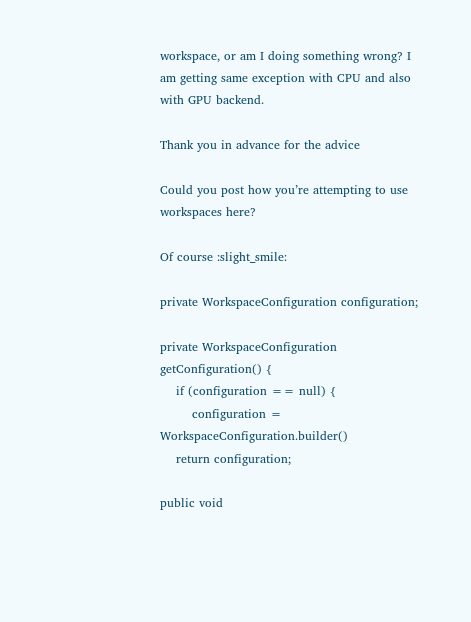workspace, or am I doing something wrong? I am getting same exception with CPU and also with GPU backend.

Thank you in advance for the advice

Could you post how you’re attempting to use workspaces here?

Of course :slight_smile:

private WorkspaceConfiguration configuration;

private WorkspaceConfiguration getConfiguration() {
    if (configuration == null) {
        configuration = WorkspaceConfiguration.builder()
    return configuration;

public void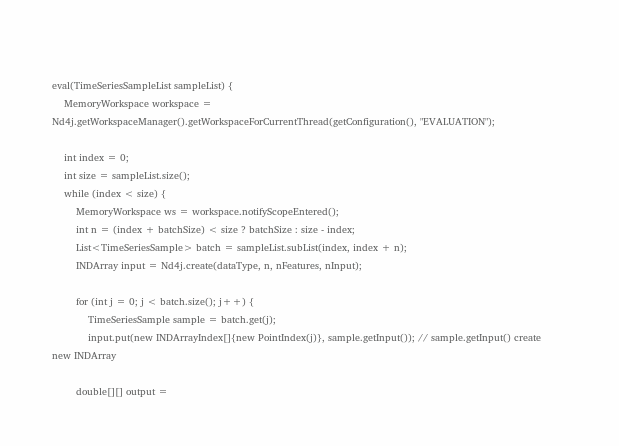eval(TimeSeriesSampleList sampleList) {
    MemoryWorkspace workspace = Nd4j.getWorkspaceManager().getWorkspaceForCurrentThread(getConfiguration(), "EVALUATION");

    int index = 0;
    int size = sampleList.size();
    while (index < size) {
        MemoryWorkspace ws = workspace.notifyScopeEntered();
        int n = (index + batchSize) < size ? batchSize : size - index;
        List<TimeSeriesSample> batch = sampleList.subList(index, index + n);
        INDArray input = Nd4j.create(dataType, n, nFeatures, nInput);

        for (int j = 0; j < batch.size(); j++) {
            TimeSeriesSample sample = batch.get(j);
            input.put(new INDArrayIndex[]{new PointIndex(j)}, sample.getInput()); // sample.getInput() create new INDArray

        double[][] output =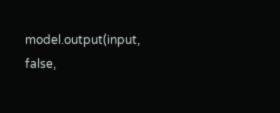model.output(input, false,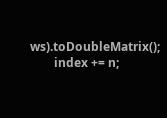ws).toDoubleMatrix();
        index += n;